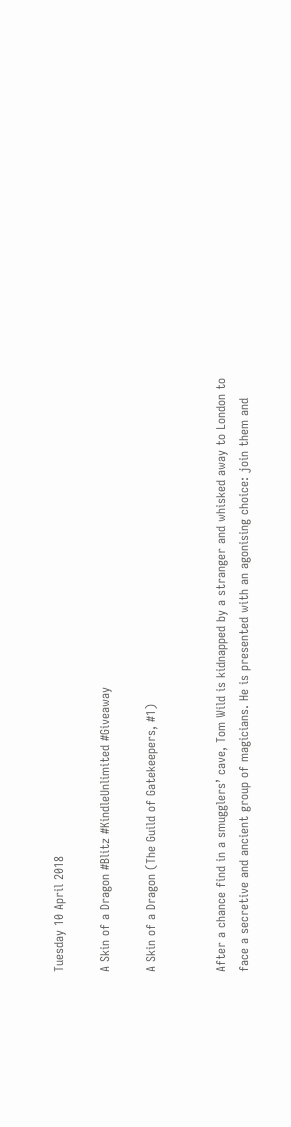Tuesday 10 April 2018

A Skin of a Dragon #Blitz #KindleUnlimited #Giveaway

A Skin of a Dragon (The Guild of Gatekeepers, #1)


After a chance find in a smugglers’ cave, Tom Wild is kidnapped by a stranger and whisked away to London to face a secretive and ancient group of magicians. He is presented with an agonising choice: join them and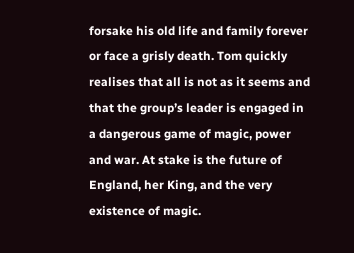forsake his old life and family forever or face a grisly death. Tom quickly realises that all is not as it seems and that the group’s leader is engaged in a dangerous game of magic, power and war. At stake is the future of England, her King, and the very existence of magic.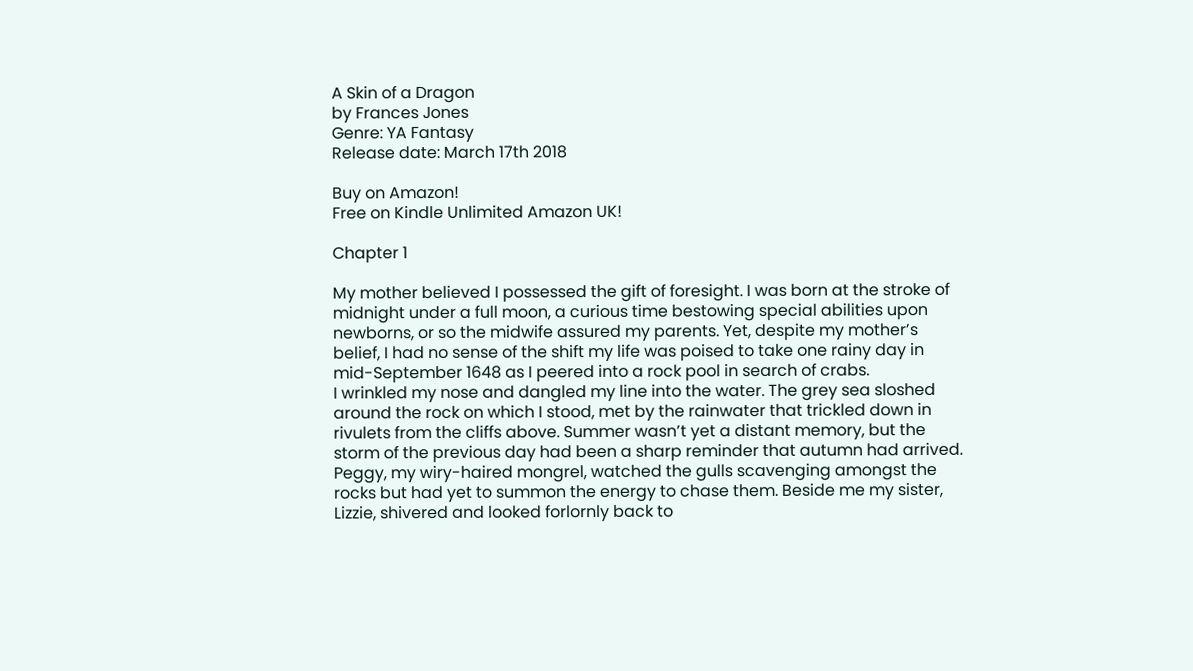A Skin of a Dragon
by Frances Jones
Genre: YA Fantasy
Release date: March 17th 2018

Buy on Amazon!
Free on Kindle Unlimited Amazon UK!

Chapter 1

My mother believed I possessed the gift of foresight. I was born at the stroke of midnight under a full moon, a curious time bestowing special abilities upon newborns, or so the midwife assured my parents. Yet, despite my mother’s belief, I had no sense of the shift my life was poised to take one rainy day in mid-September 1648 as I peered into a rock pool in search of crabs.
I wrinkled my nose and dangled my line into the water. The grey sea sloshed around the rock on which I stood, met by the rainwater that trickled down in rivulets from the cliffs above. Summer wasn’t yet a distant memory, but the storm of the previous day had been a sharp reminder that autumn had arrived. Peggy, my wiry-haired mongrel, watched the gulls scavenging amongst the rocks but had yet to summon the energy to chase them. Beside me my sister, Lizzie, shivered and looked forlornly back to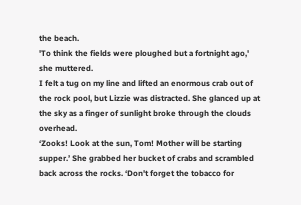the beach.
'To think the fields were ploughed but a fortnight ago,' she muttered.
I felt a tug on my line and lifted an enormous crab out of the rock pool, but Lizzie was distracted. She glanced up at the sky as a finger of sunlight broke through the clouds overhead.
‘Zooks! Look at the sun, Tom! Mother will be starting supper.’ She grabbed her bucket of crabs and scrambled back across the rocks. ‘Don't forget the tobacco for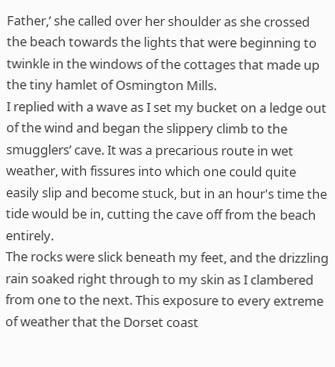Father,’ she called over her shoulder as she crossed the beach towards the lights that were beginning to twinkle in the windows of the cottages that made up the tiny hamlet of Osmington Mills.
I replied with a wave as I set my bucket on a ledge out of the wind and began the slippery climb to the smugglers’ cave. It was a precarious route in wet weather, with fissures into which one could quite easily slip and become stuck, but in an hour's time the tide would be in, cutting the cave off from the beach entirely.
The rocks were slick beneath my feet, and the drizzling rain soaked right through to my skin as I clambered from one to the next. This exposure to every extreme of weather that the Dorset coast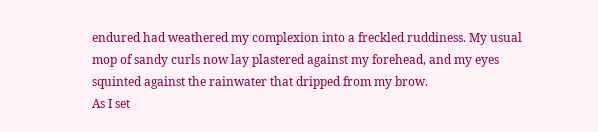endured had weathered my complexion into a freckled ruddiness. My usual mop of sandy curls now lay plastered against my forehead, and my eyes squinted against the rainwater that dripped from my brow.
As I set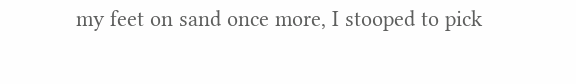my feet on sand once more, I stooped to pick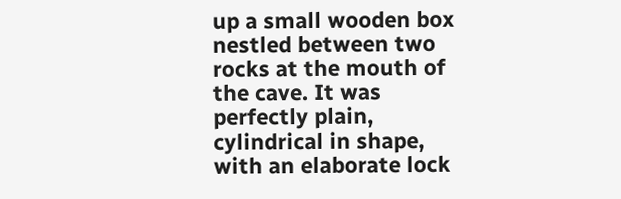up a small wooden box nestled between two rocks at the mouth of the cave. It was perfectly plain, cylindrical in shape, with an elaborate lock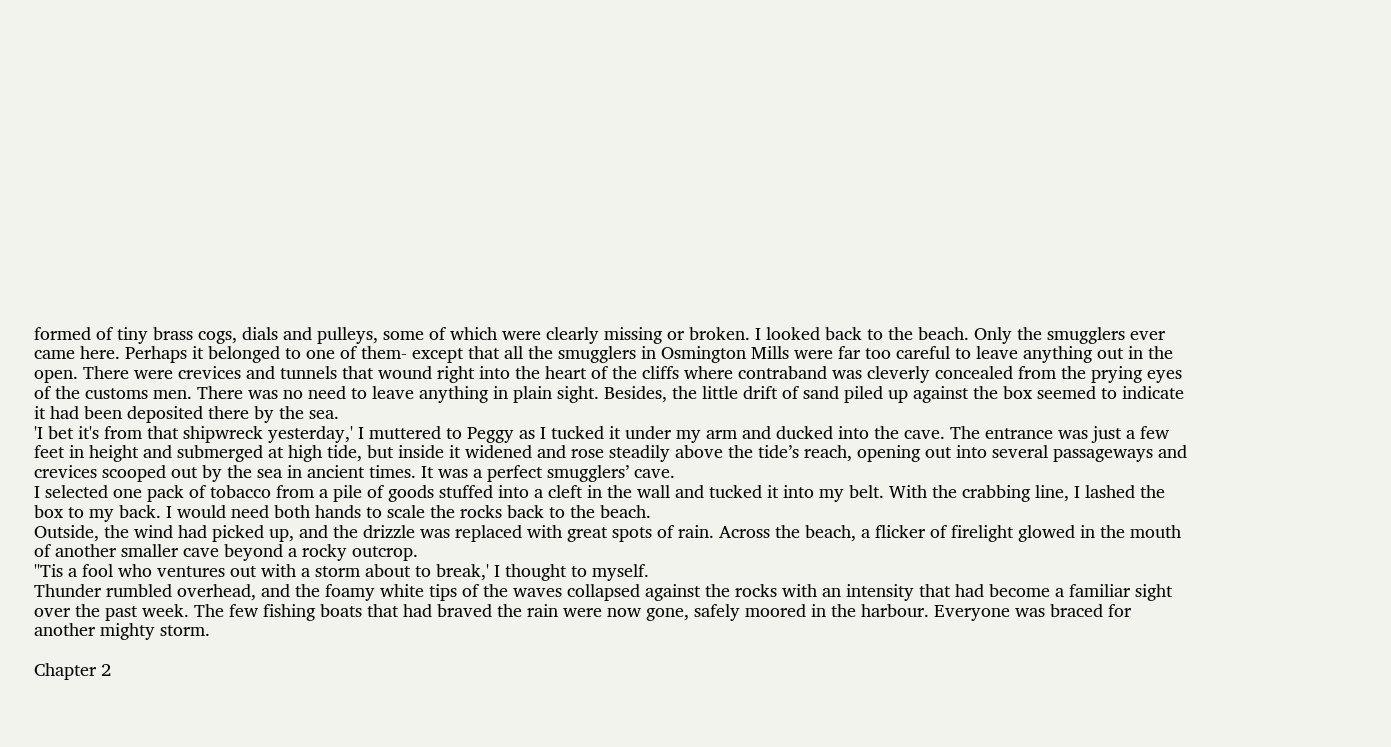formed of tiny brass cogs, dials and pulleys, some of which were clearly missing or broken. I looked back to the beach. Only the smugglers ever came here. Perhaps it belonged to one of them- except that all the smugglers in Osmington Mills were far too careful to leave anything out in the open. There were crevices and tunnels that wound right into the heart of the cliffs where contraband was cleverly concealed from the prying eyes of the customs men. There was no need to leave anything in plain sight. Besides, the little drift of sand piled up against the box seemed to indicate it had been deposited there by the sea.
'I bet it's from that shipwreck yesterday,' I muttered to Peggy as I tucked it under my arm and ducked into the cave. The entrance was just a few feet in height and submerged at high tide, but inside it widened and rose steadily above the tide’s reach, opening out into several passageways and crevices scooped out by the sea in ancient times. It was a perfect smugglers’ cave.
I selected one pack of tobacco from a pile of goods stuffed into a cleft in the wall and tucked it into my belt. With the crabbing line, I lashed the box to my back. I would need both hands to scale the rocks back to the beach.
Outside, the wind had picked up, and the drizzle was replaced with great spots of rain. Across the beach, a flicker of firelight glowed in the mouth of another smaller cave beyond a rocky outcrop.
''Tis a fool who ventures out with a storm about to break,' I thought to myself.
Thunder rumbled overhead, and the foamy white tips of the waves collapsed against the rocks with an intensity that had become a familiar sight over the past week. The few fishing boats that had braved the rain were now gone, safely moored in the harbour. Everyone was braced for another mighty storm.

Chapter 2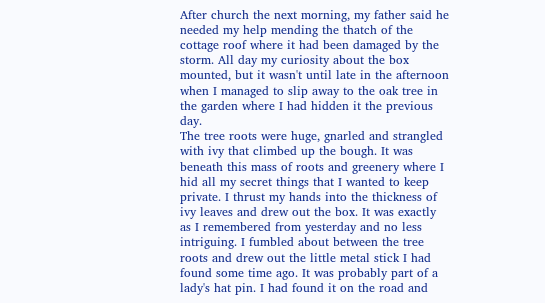After church the next morning, my father said he needed my help mending the thatch of the cottage roof where it had been damaged by the storm. All day my curiosity about the box mounted, but it wasn't until late in the afternoon when I managed to slip away to the oak tree in the garden where I had hidden it the previous day.
The tree roots were huge, gnarled and strangled with ivy that climbed up the bough. It was beneath this mass of roots and greenery where I hid all my secret things that I wanted to keep private. I thrust my hands into the thickness of ivy leaves and drew out the box. It was exactly as I remembered from yesterday and no less intriguing. I fumbled about between the tree roots and drew out the little metal stick I had found some time ago. It was probably part of a lady's hat pin. I had found it on the road and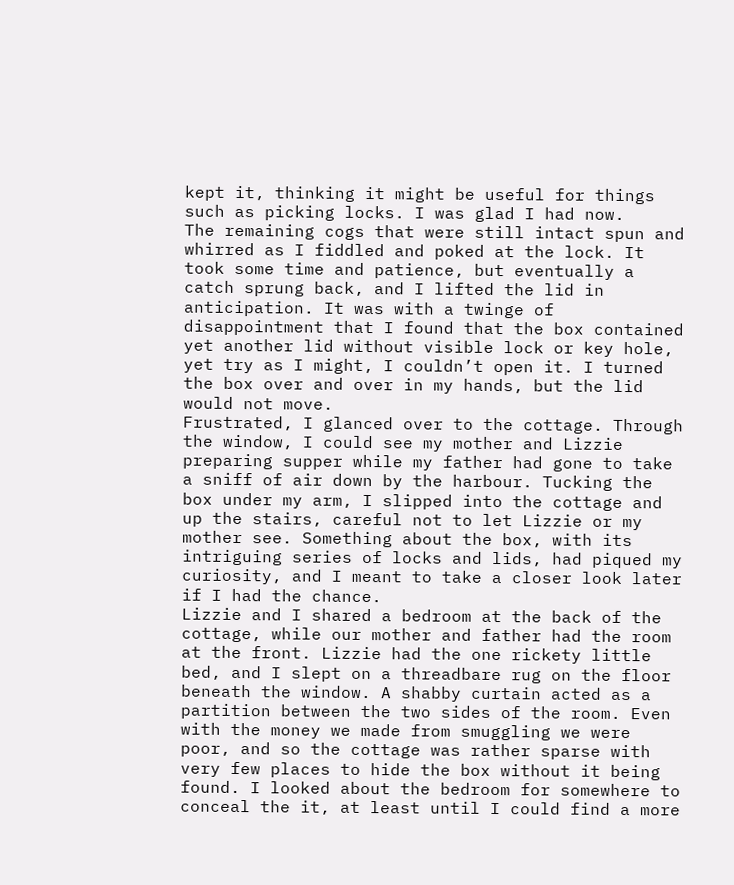kept it, thinking it might be useful for things such as picking locks. I was glad I had now.
The remaining cogs that were still intact spun and whirred as I fiddled and poked at the lock. It took some time and patience, but eventually a catch sprung back, and I lifted the lid in anticipation. It was with a twinge of disappointment that I found that the box contained yet another lid without visible lock or key hole, yet try as I might, I couldn’t open it. I turned the box over and over in my hands, but the lid would not move.
Frustrated, I glanced over to the cottage. Through the window, I could see my mother and Lizzie preparing supper while my father had gone to take a sniff of air down by the harbour. Tucking the box under my arm, I slipped into the cottage and up the stairs, careful not to let Lizzie or my mother see. Something about the box, with its intriguing series of locks and lids, had piqued my curiosity, and I meant to take a closer look later if I had the chance.
Lizzie and I shared a bedroom at the back of the cottage, while our mother and father had the room at the front. Lizzie had the one rickety little bed, and I slept on a threadbare rug on the floor beneath the window. A shabby curtain acted as a partition between the two sides of the room. Even with the money we made from smuggling we were poor, and so the cottage was rather sparse with very few places to hide the box without it being found. I looked about the bedroom for somewhere to conceal the it, at least until I could find a more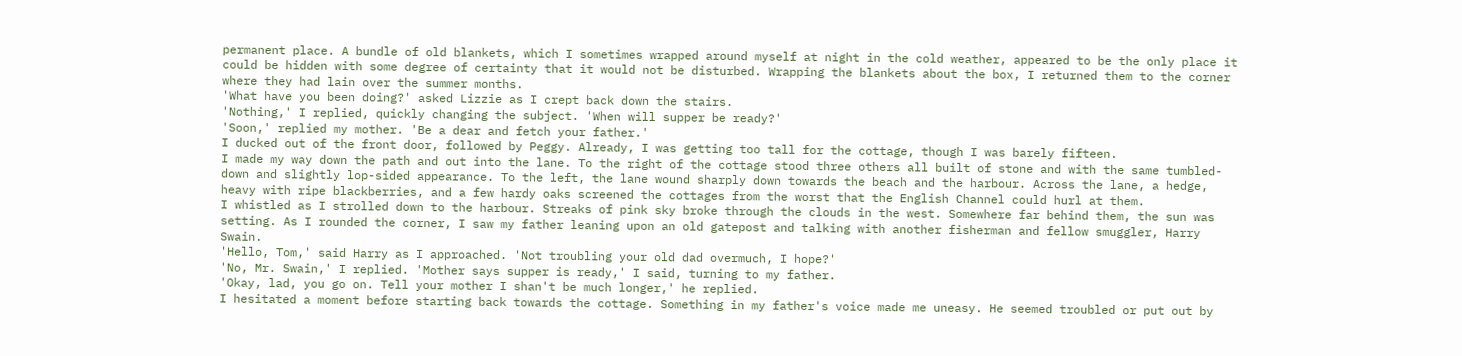permanent place. A bundle of old blankets, which I sometimes wrapped around myself at night in the cold weather, appeared to be the only place it could be hidden with some degree of certainty that it would not be disturbed. Wrapping the blankets about the box, I returned them to the corner where they had lain over the summer months.
'What have you been doing?' asked Lizzie as I crept back down the stairs.
'Nothing,' I replied, quickly changing the subject. 'When will supper be ready?'
'Soon,' replied my mother. 'Be a dear and fetch your father.'
I ducked out of the front door, followed by Peggy. Already, I was getting too tall for the cottage, though I was barely fifteen.
I made my way down the path and out into the lane. To the right of the cottage stood three others all built of stone and with the same tumbled-down and slightly lop-sided appearance. To the left, the lane wound sharply down towards the beach and the harbour. Across the lane, a hedge, heavy with ripe blackberries, and a few hardy oaks screened the cottages from the worst that the English Channel could hurl at them.
I whistled as I strolled down to the harbour. Streaks of pink sky broke through the clouds in the west. Somewhere far behind them, the sun was setting. As I rounded the corner, I saw my father leaning upon an old gatepost and talking with another fisherman and fellow smuggler, Harry Swain.
'Hello, Tom,' said Harry as I approached. 'Not troubling your old dad overmuch, I hope?'
'No, Mr. Swain,' I replied. 'Mother says supper is ready,' I said, turning to my father.
'Okay, lad, you go on. Tell your mother I shan't be much longer,' he replied.
I hesitated a moment before starting back towards the cottage. Something in my father's voice made me uneasy. He seemed troubled or put out by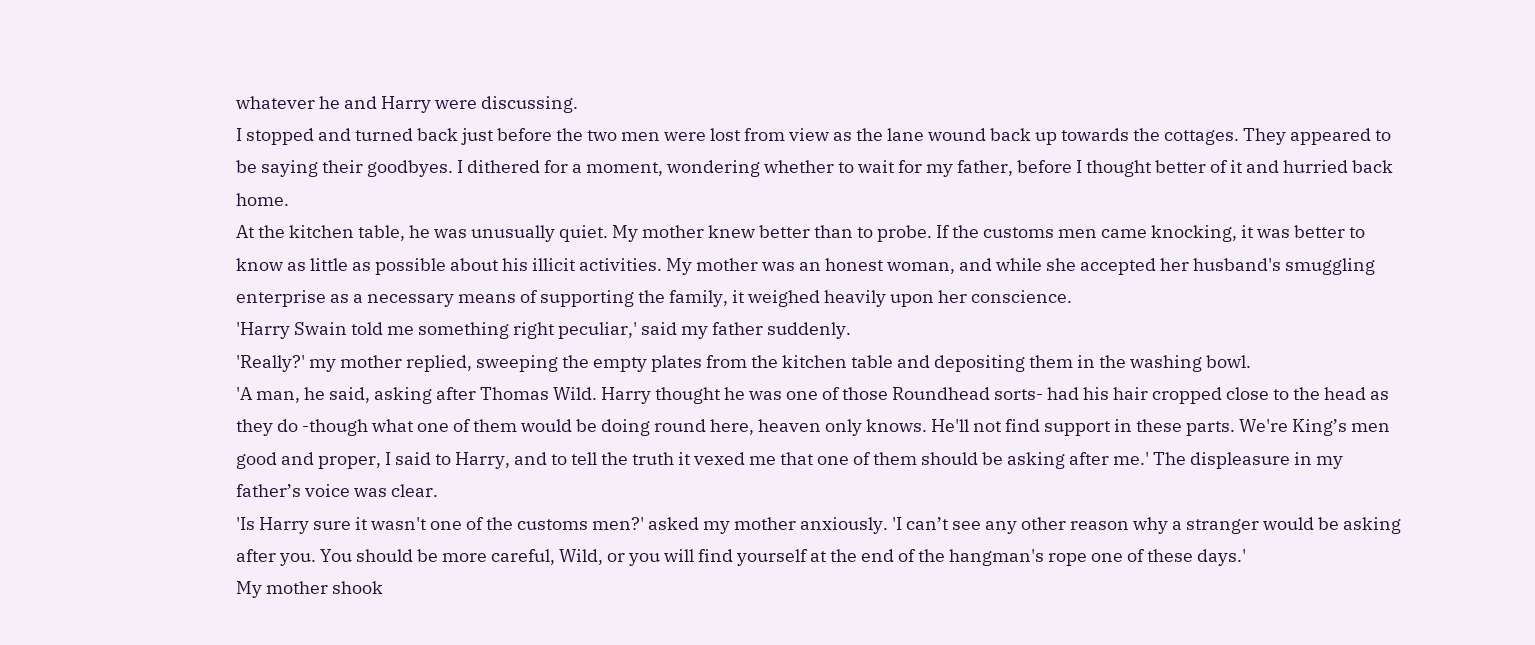whatever he and Harry were discussing.
I stopped and turned back just before the two men were lost from view as the lane wound back up towards the cottages. They appeared to be saying their goodbyes. I dithered for a moment, wondering whether to wait for my father, before I thought better of it and hurried back home.
At the kitchen table, he was unusually quiet. My mother knew better than to probe. If the customs men came knocking, it was better to know as little as possible about his illicit activities. My mother was an honest woman, and while she accepted her husband's smuggling enterprise as a necessary means of supporting the family, it weighed heavily upon her conscience.
'Harry Swain told me something right peculiar,' said my father suddenly.
'Really?' my mother replied, sweeping the empty plates from the kitchen table and depositing them in the washing bowl.
'A man, he said, asking after Thomas Wild. Harry thought he was one of those Roundhead sorts- had his hair cropped close to the head as they do -though what one of them would be doing round here, heaven only knows. He'll not find support in these parts. We're King’s men good and proper, I said to Harry, and to tell the truth it vexed me that one of them should be asking after me.' The displeasure in my father’s voice was clear.
'Is Harry sure it wasn't one of the customs men?' asked my mother anxiously. 'I can’t see any other reason why a stranger would be asking after you. You should be more careful, Wild, or you will find yourself at the end of the hangman's rope one of these days.'
My mother shook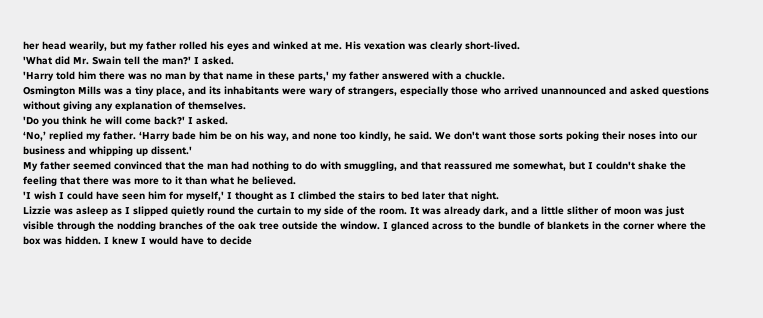her head wearily, but my father rolled his eyes and winked at me. His vexation was clearly short-lived.
'What did Mr. Swain tell the man?' I asked.
'Harry told him there was no man by that name in these parts,' my father answered with a chuckle.
Osmington Mills was a tiny place, and its inhabitants were wary of strangers, especially those who arrived unannounced and asked questions without giving any explanation of themselves.
'Do you think he will come back?' I asked.
‘No,’ replied my father. ‘Harry bade him be on his way, and none too kindly, he said. We don't want those sorts poking their noses into our business and whipping up dissent.'
My father seemed convinced that the man had nothing to do with smuggling, and that reassured me somewhat, but I couldn't shake the feeling that there was more to it than what he believed.
'I wish I could have seen him for myself,' I thought as I climbed the stairs to bed later that night.
Lizzie was asleep as I slipped quietly round the curtain to my side of the room. It was already dark, and a little slither of moon was just visible through the nodding branches of the oak tree outside the window. I glanced across to the bundle of blankets in the corner where the box was hidden. I knew I would have to decide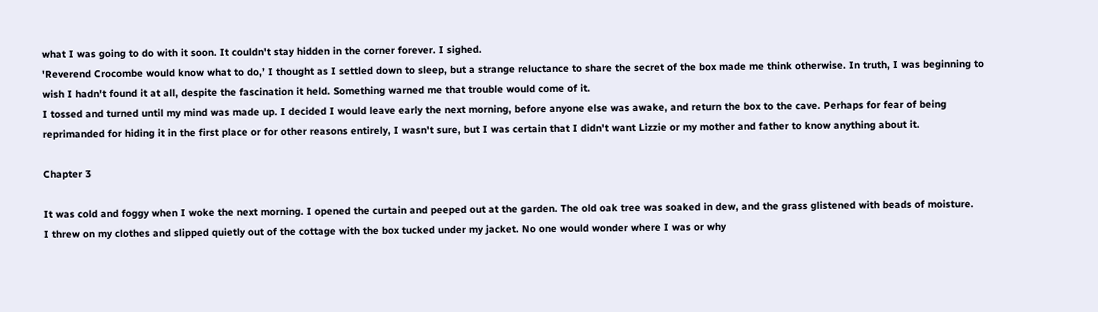what I was going to do with it soon. It couldn't stay hidden in the corner forever. I sighed.
'Reverend Crocombe would know what to do,’ I thought as I settled down to sleep, but a strange reluctance to share the secret of the box made me think otherwise. In truth, I was beginning to wish I hadn't found it at all, despite the fascination it held. Something warned me that trouble would come of it.
I tossed and turned until my mind was made up. I decided I would leave early the next morning, before anyone else was awake, and return the box to the cave. Perhaps for fear of being reprimanded for hiding it in the first place or for other reasons entirely, I wasn't sure, but I was certain that I didn't want Lizzie or my mother and father to know anything about it.

Chapter 3

It was cold and foggy when I woke the next morning. I opened the curtain and peeped out at the garden. The old oak tree was soaked in dew, and the grass glistened with beads of moisture.
I threw on my clothes and slipped quietly out of the cottage with the box tucked under my jacket. No one would wonder where I was or why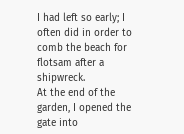I had left so early; I often did in order to comb the beach for flotsam after a shipwreck.
At the end of the garden, I opened the gate into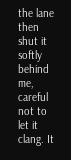the lane then shut it softly behind me, careful not to let it clang. It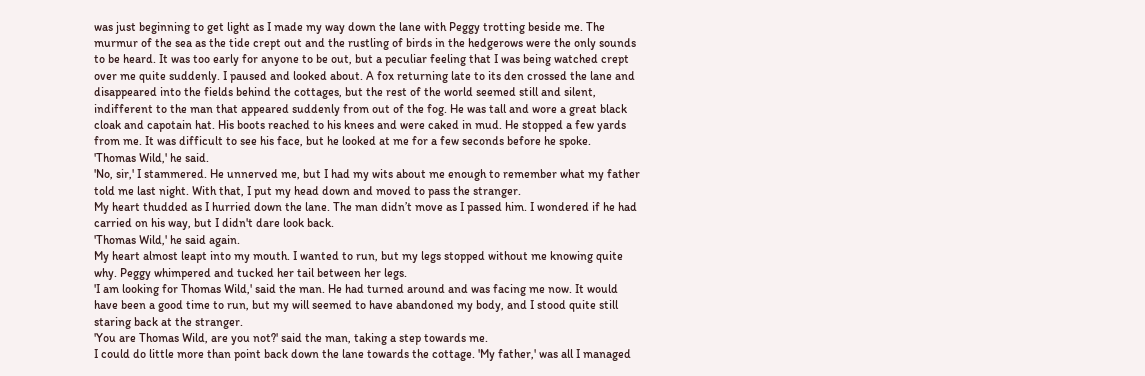was just beginning to get light as I made my way down the lane with Peggy trotting beside me. The murmur of the sea as the tide crept out and the rustling of birds in the hedgerows were the only sounds to be heard. It was too early for anyone to be out, but a peculiar feeling that I was being watched crept over me quite suddenly. I paused and looked about. A fox returning late to its den crossed the lane and disappeared into the fields behind the cottages, but the rest of the world seemed still and silent, indifferent to the man that appeared suddenly from out of the fog. He was tall and wore a great black cloak and capotain hat. His boots reached to his knees and were caked in mud. He stopped a few yards from me. It was difficult to see his face, but he looked at me for a few seconds before he spoke.
'Thomas Wild,' he said.
'No, sir,' I stammered. He unnerved me, but I had my wits about me enough to remember what my father told me last night. With that, I put my head down and moved to pass the stranger.
My heart thudded as I hurried down the lane. The man didn’t move as I passed him. I wondered if he had carried on his way, but I didn't dare look back.
'Thomas Wild,' he said again.
My heart almost leapt into my mouth. I wanted to run, but my legs stopped without me knowing quite why. Peggy whimpered and tucked her tail between her legs.
'I am looking for Thomas Wild,' said the man. He had turned around and was facing me now. It would have been a good time to run, but my will seemed to have abandoned my body, and I stood quite still staring back at the stranger.
'You are Thomas Wild, are you not?' said the man, taking a step towards me.
I could do little more than point back down the lane towards the cottage. 'My father,' was all I managed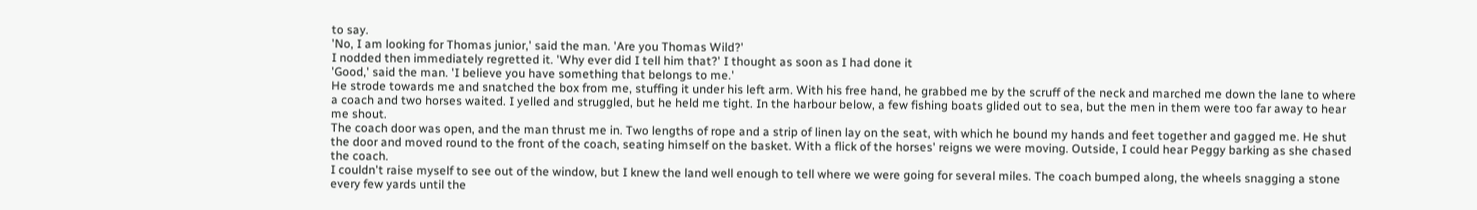to say.
'No, I am looking for Thomas junior,' said the man. 'Are you Thomas Wild?'
I nodded then immediately regretted it. 'Why ever did I tell him that?' I thought as soon as I had done it
'Good,' said the man. 'I believe you have something that belongs to me.'
He strode towards me and snatched the box from me, stuffing it under his left arm. With his free hand, he grabbed me by the scruff of the neck and marched me down the lane to where a coach and two horses waited. I yelled and struggled, but he held me tight. In the harbour below, a few fishing boats glided out to sea, but the men in them were too far away to hear me shout.
The coach door was open, and the man thrust me in. Two lengths of rope and a strip of linen lay on the seat, with which he bound my hands and feet together and gagged me. He shut the door and moved round to the front of the coach, seating himself on the basket. With a flick of the horses' reigns we were moving. Outside, I could hear Peggy barking as she chased the coach.
I couldn't raise myself to see out of the window, but I knew the land well enough to tell where we were going for several miles. The coach bumped along, the wheels snagging a stone every few yards until the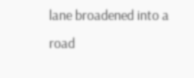lane broadened into a road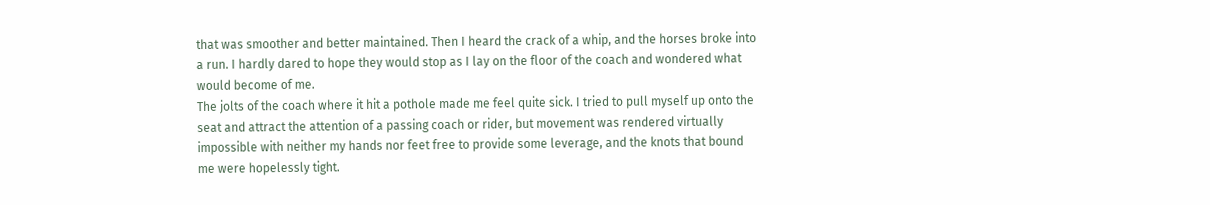that was smoother and better maintained. Then I heard the crack of a whip, and the horses broke into a run. I hardly dared to hope they would stop as I lay on the floor of the coach and wondered what would become of me.
The jolts of the coach where it hit a pothole made me feel quite sick. I tried to pull myself up onto the seat and attract the attention of a passing coach or rider, but movement was rendered virtually impossible with neither my hands nor feet free to provide some leverage, and the knots that bound me were hopelessly tight.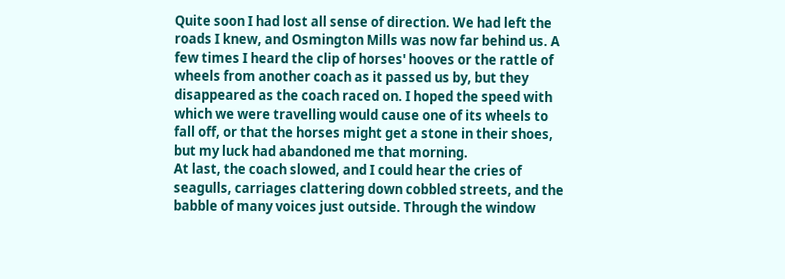Quite soon I had lost all sense of direction. We had left the roads I knew, and Osmington Mills was now far behind us. A few times I heard the clip of horses' hooves or the rattle of wheels from another coach as it passed us by, but they disappeared as the coach raced on. I hoped the speed with which we were travelling would cause one of its wheels to fall off, or that the horses might get a stone in their shoes, but my luck had abandoned me that morning.
At last, the coach slowed, and I could hear the cries of seagulls, carriages clattering down cobbled streets, and the babble of many voices just outside. Through the window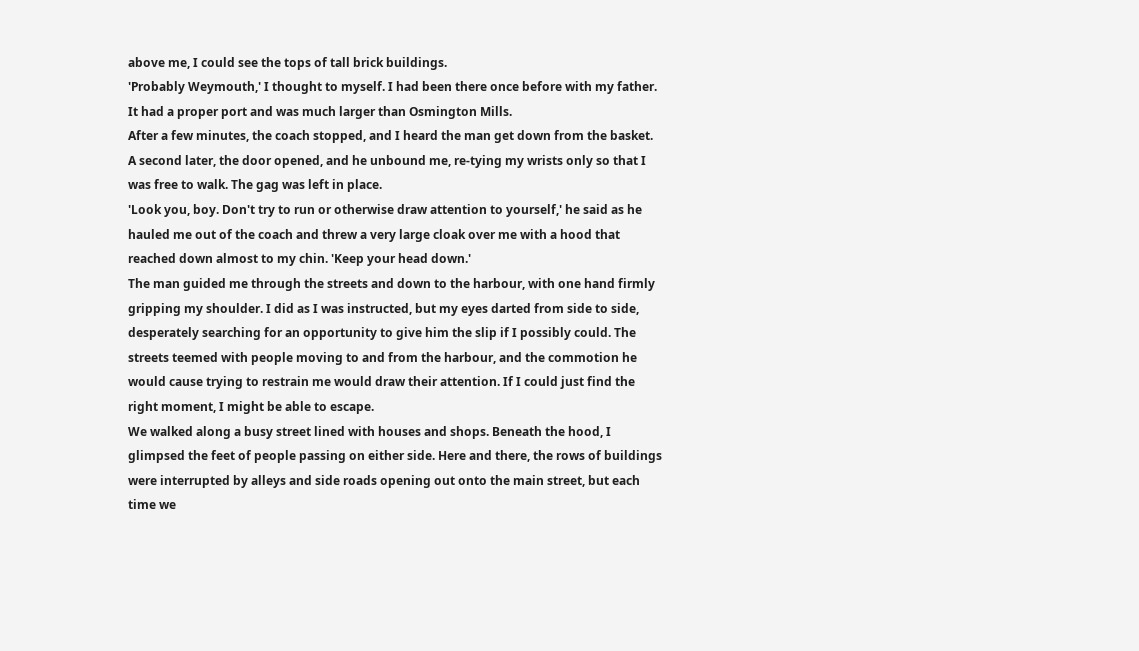above me, I could see the tops of tall brick buildings.
'Probably Weymouth,' I thought to myself. I had been there once before with my father. It had a proper port and was much larger than Osmington Mills.
After a few minutes, the coach stopped, and I heard the man get down from the basket. A second later, the door opened, and he unbound me, re-tying my wrists only so that I was free to walk. The gag was left in place.
'Look you, boy. Don't try to run or otherwise draw attention to yourself,' he said as he hauled me out of the coach and threw a very large cloak over me with a hood that reached down almost to my chin. 'Keep your head down.'
The man guided me through the streets and down to the harbour, with one hand firmly gripping my shoulder. I did as I was instructed, but my eyes darted from side to side, desperately searching for an opportunity to give him the slip if I possibly could. The streets teemed with people moving to and from the harbour, and the commotion he would cause trying to restrain me would draw their attention. If I could just find the right moment, I might be able to escape.
We walked along a busy street lined with houses and shops. Beneath the hood, I glimpsed the feet of people passing on either side. Here and there, the rows of buildings were interrupted by alleys and side roads opening out onto the main street, but each time we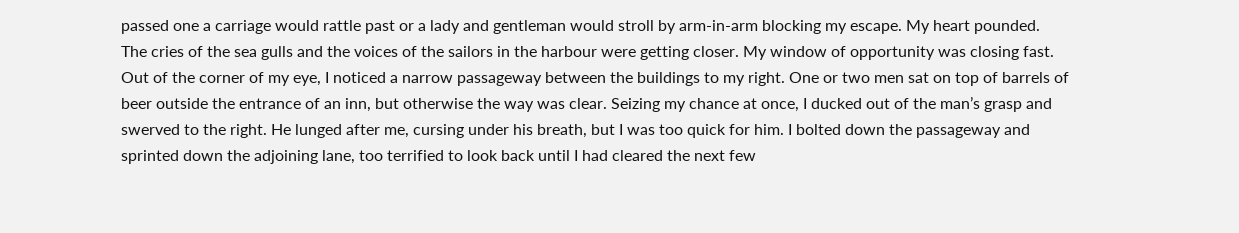passed one a carriage would rattle past or a lady and gentleman would stroll by arm-in-arm blocking my escape. My heart pounded. The cries of the sea gulls and the voices of the sailors in the harbour were getting closer. My window of opportunity was closing fast.
Out of the corner of my eye, I noticed a narrow passageway between the buildings to my right. One or two men sat on top of barrels of beer outside the entrance of an inn, but otherwise the way was clear. Seizing my chance at once, I ducked out of the man’s grasp and swerved to the right. He lunged after me, cursing under his breath, but I was too quick for him. I bolted down the passageway and sprinted down the adjoining lane, too terrified to look back until I had cleared the next few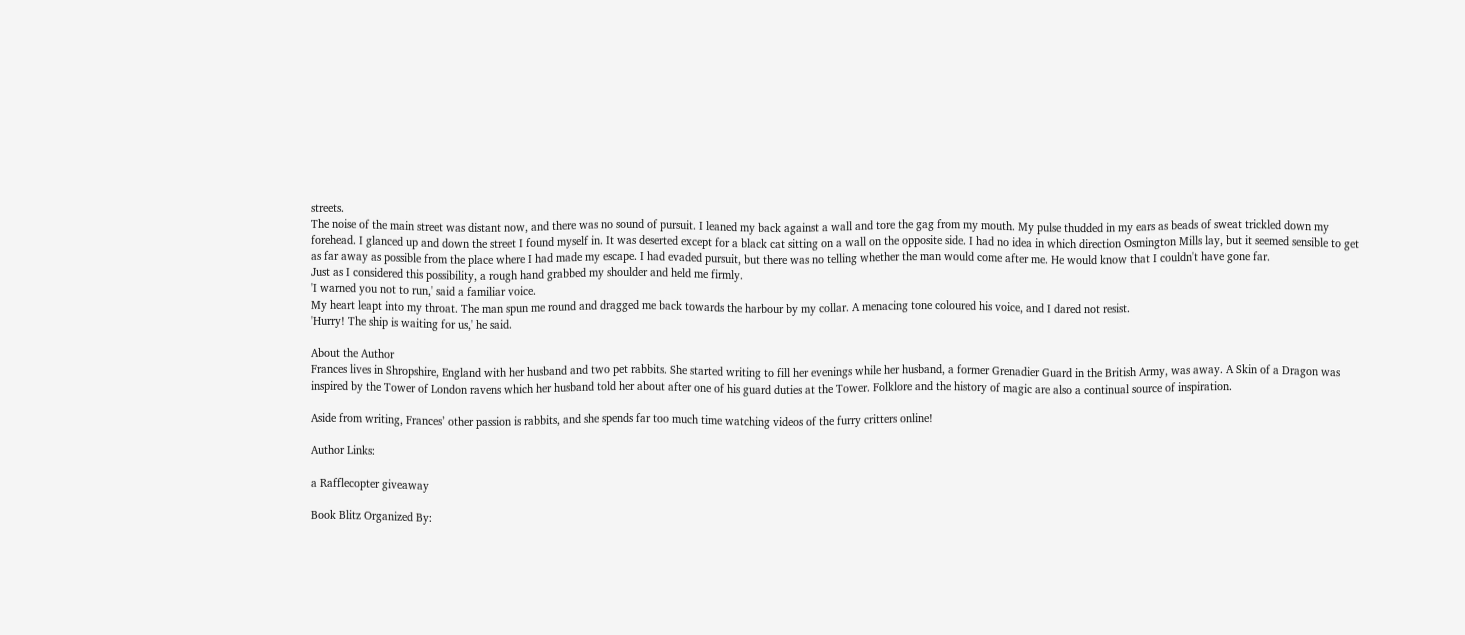streets.
The noise of the main street was distant now, and there was no sound of pursuit. I leaned my back against a wall and tore the gag from my mouth. My pulse thudded in my ears as beads of sweat trickled down my forehead. I glanced up and down the street I found myself in. It was deserted except for a black cat sitting on a wall on the opposite side. I had no idea in which direction Osmington Mills lay, but it seemed sensible to get as far away as possible from the place where I had made my escape. I had evaded pursuit, but there was no telling whether the man would come after me. He would know that I couldn't have gone far.
Just as I considered this possibility, a rough hand grabbed my shoulder and held me firmly.
'I warned you not to run,' said a familiar voice.
My heart leapt into my throat. The man spun me round and dragged me back towards the harbour by my collar. A menacing tone coloured his voice, and I dared not resist.
'Hurry! The ship is waiting for us,' he said.

About the Author
Frances lives in Shropshire, England with her husband and two pet rabbits. She started writing to fill her evenings while her husband, a former Grenadier Guard in the British Army, was away. A Skin of a Dragon was inspired by the Tower of London ravens which her husband told her about after one of his guard duties at the Tower. Folklore and the history of magic are also a continual source of inspiration.

Aside from writing, Frances’ other passion is rabbits, and she spends far too much time watching videos of the furry critters online!

Author Links:

a Rafflecopter giveaway

Book Blitz Organized By: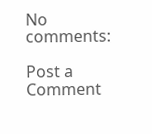No comments:

Post a Comment